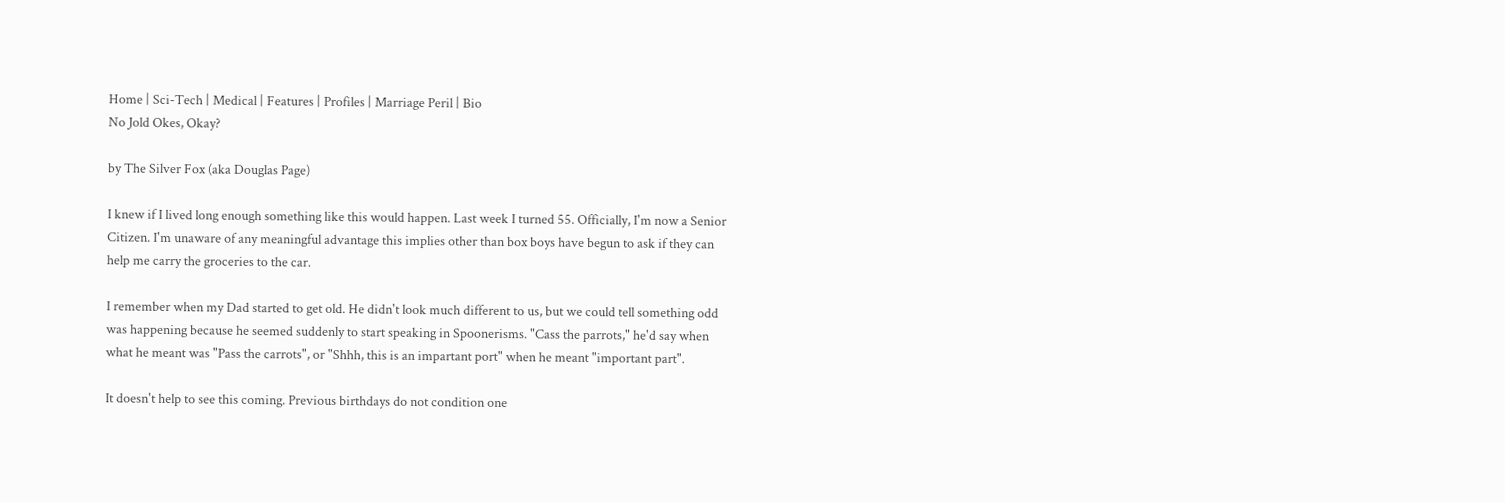Home | Sci-Tech | Medical | Features | Profiles | Marriage Peril | Bio
No Jold Okes, Okay?

by The Silver Fox (aka Douglas Page)

I knew if I lived long enough something like this would happen. Last week I turned 55. Officially, I'm now a Senior Citizen. I'm unaware of any meaningful advantage this implies other than box boys have begun to ask if they can help me carry the groceries to the car.

I remember when my Dad started to get old. He didn't look much different to us, but we could tell something odd was happening because he seemed suddenly to start speaking in Spoonerisms. "Cass the parrots," he'd say when what he meant was "Pass the carrots", or "Shhh, this is an impartant port" when he meant "important part".

It doesn't help to see this coming. Previous birthdays do not condition one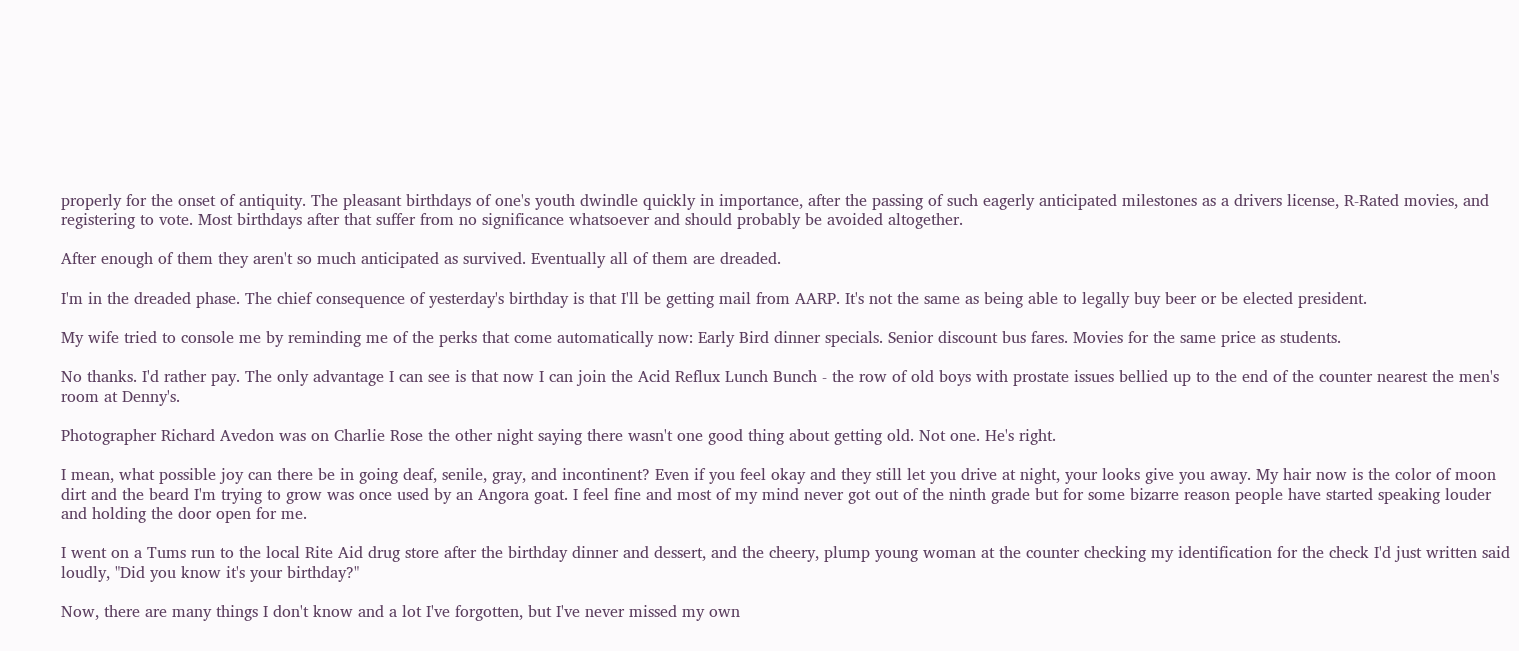properly for the onset of antiquity. The pleasant birthdays of one's youth dwindle quickly in importance, after the passing of such eagerly anticipated milestones as a drivers license, R-Rated movies, and registering to vote. Most birthdays after that suffer from no significance whatsoever and should probably be avoided altogether.

After enough of them they aren't so much anticipated as survived. Eventually all of them are dreaded.

I'm in the dreaded phase. The chief consequence of yesterday's birthday is that I'll be getting mail from AARP. It's not the same as being able to legally buy beer or be elected president.

My wife tried to console me by reminding me of the perks that come automatically now: Early Bird dinner specials. Senior discount bus fares. Movies for the same price as students.

No thanks. I'd rather pay. The only advantage I can see is that now I can join the Acid Reflux Lunch Bunch - the row of old boys with prostate issues bellied up to the end of the counter nearest the men's room at Denny's.

Photographer Richard Avedon was on Charlie Rose the other night saying there wasn't one good thing about getting old. Not one. He's right.

I mean, what possible joy can there be in going deaf, senile, gray, and incontinent? Even if you feel okay and they still let you drive at night, your looks give you away. My hair now is the color of moon dirt and the beard I'm trying to grow was once used by an Angora goat. I feel fine and most of my mind never got out of the ninth grade but for some bizarre reason people have started speaking louder and holding the door open for me.

I went on a Tums run to the local Rite Aid drug store after the birthday dinner and dessert, and the cheery, plump young woman at the counter checking my identification for the check I'd just written said loudly, "Did you know it's your birthday?"

Now, there are many things I don't know and a lot I've forgotten, but I've never missed my own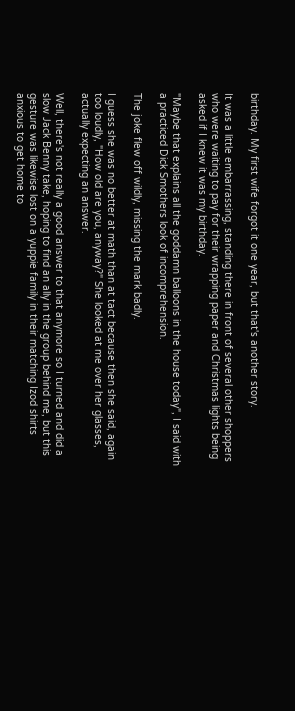birthday. My first wife forgot it one year, but that's another story.

It was a little embarrassing, standing there in front of several other shoppers who were waiting to pay for their wrapping paper and Christmas lights being asked if I knew it was my birthday.

"Maybe that explains all the goddamn balloons in the house today", I said with a practiced Dick Smothers look of incomprehension.

The joke flew off wildly, missing the mark badly.

I guess she was no better at math than at tact because then she said, again too loudly, "How old are you, anyway?" She looked at me over her glasses, actually expecting an answer.

Well, there's not really a good answer to that anymore so I turned and did a slow Jack Benny take, hoping to find an ally in the group behind me, but this gesture was likewise lost on a yuppie family in their matching Izod shirts anxious to get home to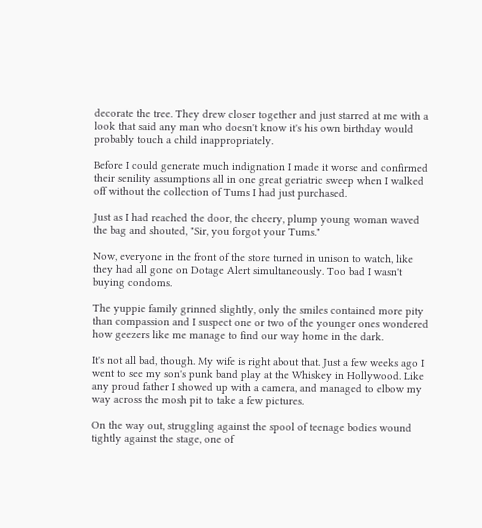decorate the tree. They drew closer together and just starred at me with a look that said any man who doesn't know it's his own birthday would probably touch a child inappropriately.

Before I could generate much indignation I made it worse and confirmed their senility assumptions all in one great geriatric sweep when I walked off without the collection of Tums I had just purchased.

Just as I had reached the door, the cheery, plump young woman waved the bag and shouted, "Sir, you forgot your Tums."

Now, everyone in the front of the store turned in unison to watch, like they had all gone on Dotage Alert simultaneously. Too bad I wasn't buying condoms.

The yuppie family grinned slightly, only the smiles contained more pity than compassion and I suspect one or two of the younger ones wondered how geezers like me manage to find our way home in the dark.

It's not all bad, though. My wife is right about that. Just a few weeks ago I went to see my son's punk band play at the Whiskey in Hollywood. Like any proud father I showed up with a camera, and managed to elbow my way across the mosh pit to take a few pictures.

On the way out, struggling against the spool of teenage bodies wound tightly against the stage, one of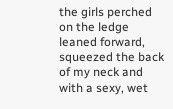the girls perched on the ledge leaned forward, squeezed the back of my neck and with a sexy, wet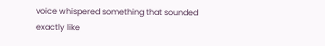voice whispered something that sounded exactly like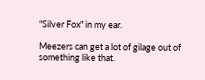"Silver Fox" in my ear.

Meezers can get a lot of gilage out of something like that.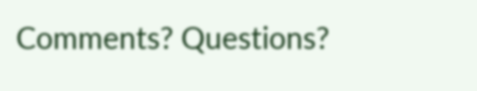Comments? Questions?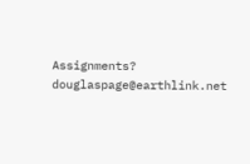Assignments? douglaspage@earthlink.net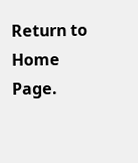Return to Home Page.